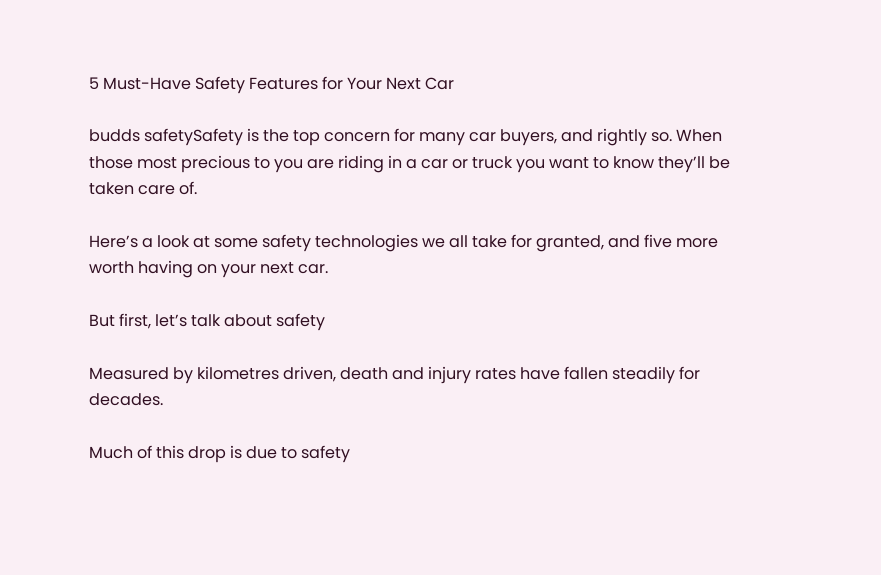5 Must-Have Safety Features for Your Next Car

budds safetySafety is the top concern for many car buyers, and rightly so. When those most precious to you are riding in a car or truck you want to know they’ll be taken care of.

Here’s a look at some safety technologies we all take for granted, and five more worth having on your next car.

But first, let’s talk about safety

Measured by kilometres driven, death and injury rates have fallen steadily for decades.

Much of this drop is due to safety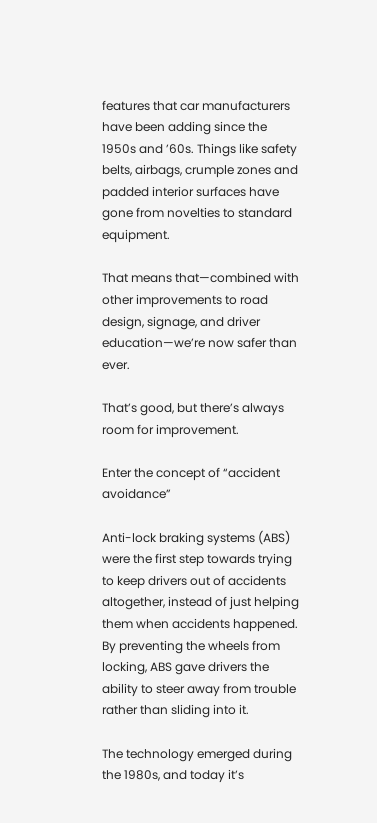features that car manufacturers have been adding since the 1950s and ’60s. Things like safety belts, airbags, crumple zones and padded interior surfaces have gone from novelties to standard equipment.

That means that—combined with other improvements to road design, signage, and driver education—we’re now safer than ever.

That’s good, but there’s always room for improvement.

Enter the concept of “accident avoidance”

Anti-lock braking systems (ABS) were the first step towards trying to keep drivers out of accidents altogether, instead of just helping them when accidents happened. By preventing the wheels from locking, ABS gave drivers the ability to steer away from trouble rather than sliding into it.

The technology emerged during the 1980s, and today it’s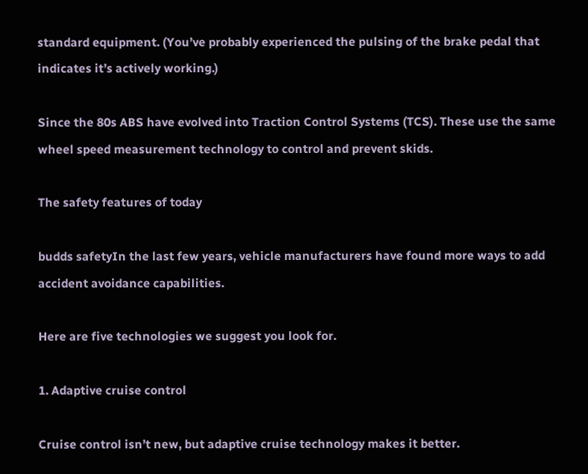standard equipment. (You’ve probably experienced the pulsing of the brake pedal that indicates it’s actively working.)

Since the 80s ABS have evolved into Traction Control Systems (TCS). These use the same wheel speed measurement technology to control and prevent skids.

The safety features of today

budds safetyIn the last few years, vehicle manufacturers have found more ways to add accident avoidance capabilities.

Here are five technologies we suggest you look for.

1. Adaptive cruise control

Cruise control isn’t new, but adaptive cruise technology makes it better.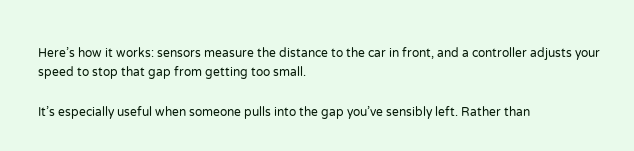Here’s how it works: sensors measure the distance to the car in front, and a controller adjusts your speed to stop that gap from getting too small.

It’s especially useful when someone pulls into the gap you’ve sensibly left. Rather than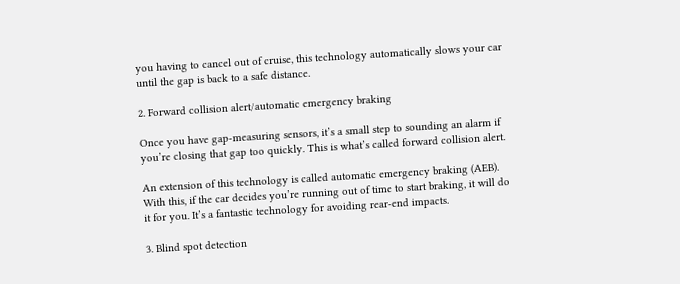you having to cancel out of cruise, this technology automatically slows your car until the gap is back to a safe distance.

2. Forward collision alert/automatic emergency braking

Once you have gap-measuring sensors, it’s a small step to sounding an alarm if you’re closing that gap too quickly. This is what’s called forward collision alert.

An extension of this technology is called automatic emergency braking (AEB). With this, if the car decides you’re running out of time to start braking, it will do it for you. It’s a fantastic technology for avoiding rear-end impacts.

3. Blind spot detection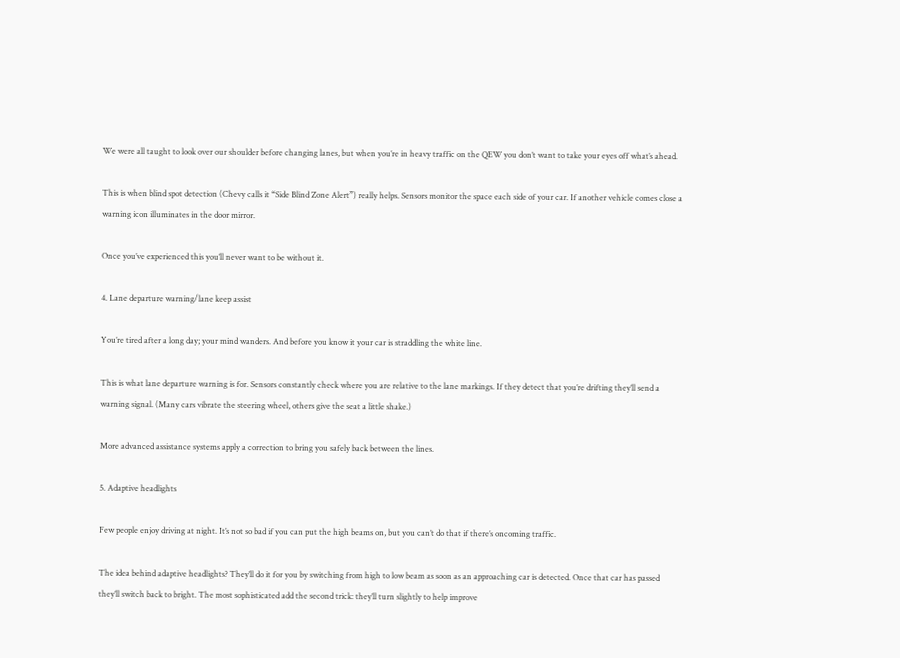We were all taught to look over our shoulder before changing lanes, but when you’re in heavy traffic on the QEW you don’t want to take your eyes off what’s ahead.

This is when blind spot detection (Chevy calls it “Side Blind Zone Alert”) really helps. Sensors monitor the space each side of your car. If another vehicle comes close a warning icon illuminates in the door mirror.

Once you’ve experienced this you’ll never want to be without it.

4. Lane departure warning/lane keep assist

You’re tired after a long day; your mind wanders. And before you know it your car is straddling the white line.

This is what lane departure warning is for. Sensors constantly check where you are relative to the lane markings. If they detect that you’re drifting they’ll send a warning signal. (Many cars vibrate the steering wheel, others give the seat a little shake.)

More advanced assistance systems apply a correction to bring you safely back between the lines.

5. Adaptive headlights

Few people enjoy driving at night. It’s not so bad if you can put the high beams on, but you can’t do that if there’s oncoming traffic.

The idea behind adaptive headlights? They’ll do it for you by switching from high to low beam as soon as an approaching car is detected. Once that car has passed they’ll switch back to bright. The most sophisticated add the second trick: they’ll turn slightly to help improve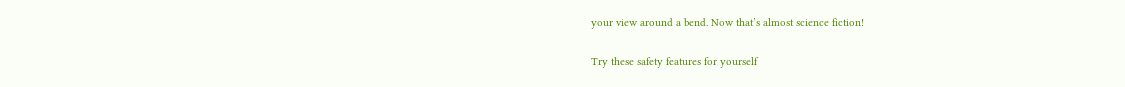your view around a bend. Now that’s almost science fiction!

Try these safety features for yourself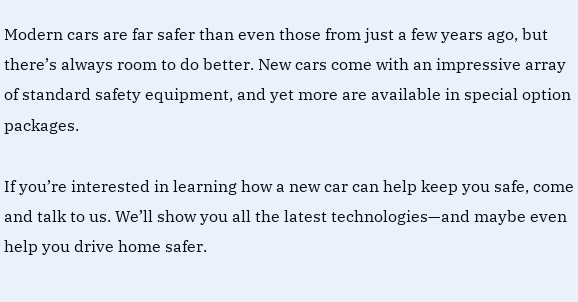Modern cars are far safer than even those from just a few years ago, but there’s always room to do better. New cars come with an impressive array of standard safety equipment, and yet more are available in special option packages.

If you’re interested in learning how a new car can help keep you safe, come and talk to us. We’ll show you all the latest technologies—and maybe even help you drive home safer.